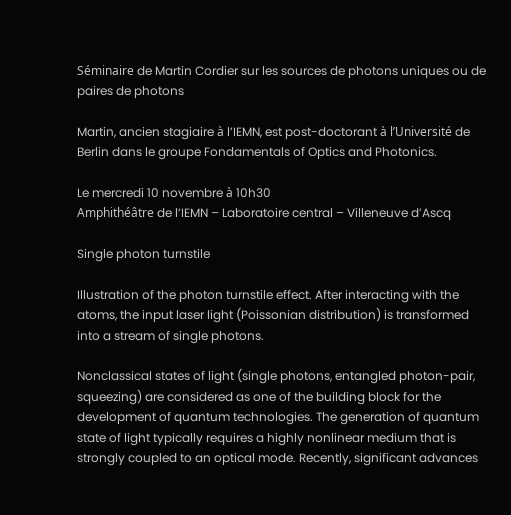Séminaire de Martin Cordier sur les sources de photons uniques ou de paires de photons

Martin, ancien stagiaire à l’IEMN, est post-doctorant à l’Université de Berlin dans le groupe Fondamentals of Optics and Photonics.

Le mercredi 10 novembre à 10h30
Amphithéâtre de l’IEMN – Laboratoire central – Villeneuve d’Ascq

Single photon turnstile

Illustration of the photon turnstile effect. After interacting with the atoms, the input laser light (Poissonian distribution) is transformed into a stream of single photons.

Nonclassical states of light (single photons, entangled photon-pair, squeezing) are considered as one of the building block for the development of quantum technologies. The generation of quantum state of light typically requires a highly nonlinear medium that is strongly coupled to an optical mode. Recently, significant advances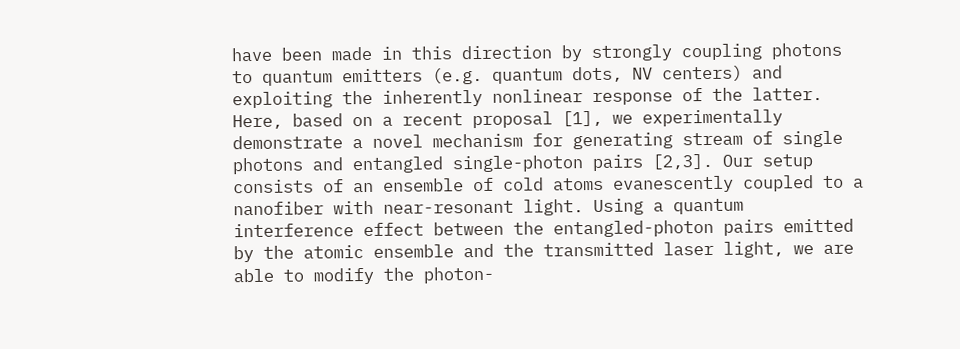have been made in this direction by strongly coupling photons to quantum emitters (e.g. quantum dots, NV centers) and exploiting the inherently nonlinear response of the latter. Here, based on a recent proposal [1], we experimentally demonstrate a novel mechanism for generating stream of single photons and entangled single-photon pairs [2,3]. Our setup consists of an ensemble of cold atoms evanescently coupled to a nanofiber with near-resonant light. Using a quantum interference effect between the entangled-photon pairs emitted by the atomic ensemble and the transmitted laser light, we are able to modify the photon-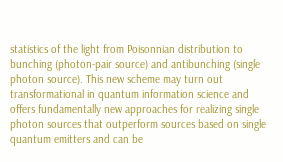statistics of the light from Poisonnian distribution to bunching (photon-pair source) and antibunching (single photon source). This new scheme may turn out transformational in quantum information science and offers fundamentally new approaches for realizing single photon sources that outperform sources based on single quantum emitters and can be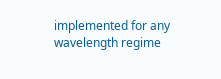implemented for any wavelength regime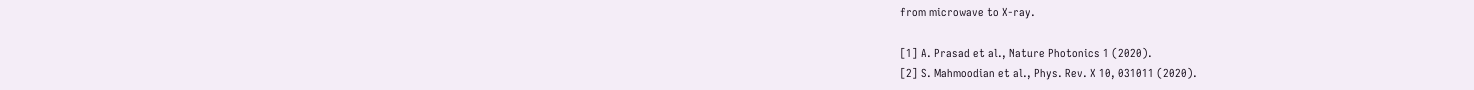from microwave to X-ray.

[1] A. Prasad et al., Nature Photonics 1 (2020).
[2] S. Mahmoodian et al., Phys. Rev. X 10, 031011 (2020).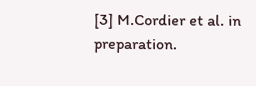[3] M.Cordier et al. in preparation.